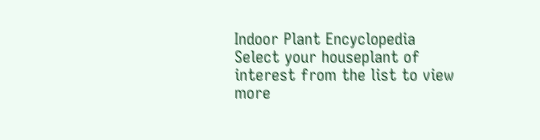Indoor Plant Encyclopedia
Select your houseplant of interest from the list to view more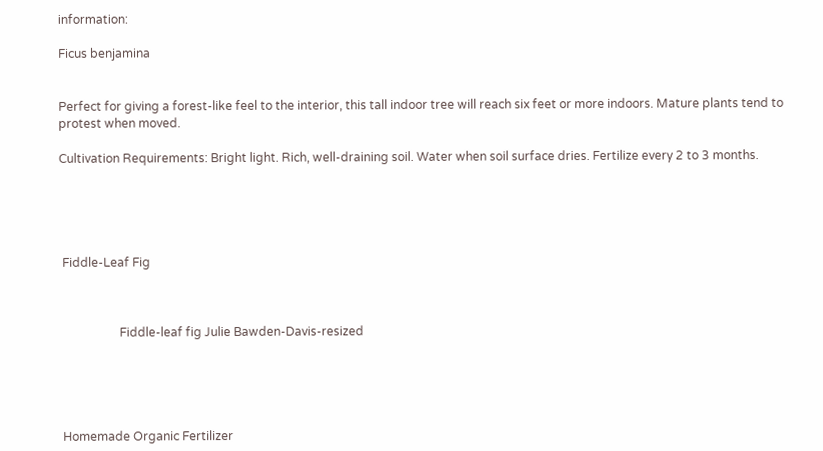information:

Ficus benjamina


Perfect for giving a forest-like feel to the interior, this tall indoor tree will reach six feet or more indoors. Mature plants tend to protest when moved.

Cultivation Requirements: Bright light. Rich, well-draining soil. Water when soil surface dries. Fertilize every 2 to 3 months.





 Fiddle-Leaf Fig



                    Fiddle-leaf fig Julie Bawden-Davis-resized





 Homemade Organic Fertilizer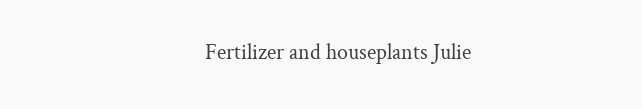Fertilizer and houseplants Julie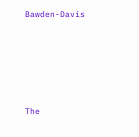Bawden-Davis





The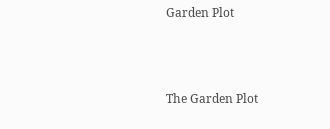Garden Plot



The Garden Plot